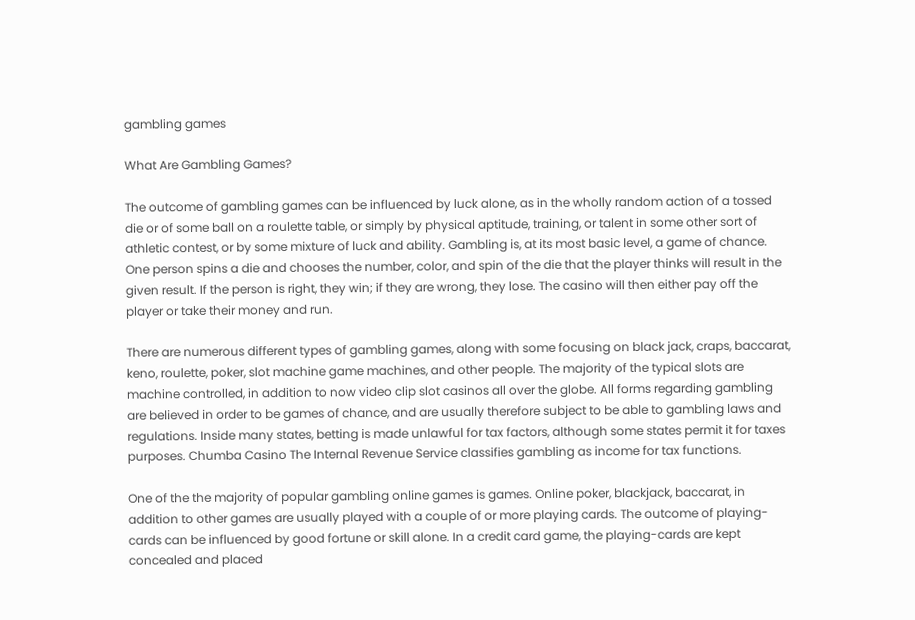gambling games

What Are Gambling Games?

The outcome of gambling games can be influenced by luck alone, as in the wholly random action of a tossed die or of some ball on a roulette table, or simply by physical aptitude, training, or talent in some other sort of athletic contest, or by some mixture of luck and ability. Gambling is, at its most basic level, a game of chance. One person spins a die and chooses the number, color, and spin of the die that the player thinks will result in the given result. If the person is right, they win; if they are wrong, they lose. The casino will then either pay off the player or take their money and run.

There are numerous different types of gambling games, along with some focusing on black jack, craps, baccarat, keno, roulette, poker, slot machine game machines, and other people. The majority of the typical slots are machine controlled, in addition to now video clip slot casinos all over the globe. All forms regarding gambling are believed in order to be games of chance, and are usually therefore subject to be able to gambling laws and regulations. Inside many states, betting is made unlawful for tax factors, although some states permit it for taxes purposes. Chumba Casino The Internal Revenue Service classifies gambling as income for tax functions.

One of the the majority of popular gambling online games is games. Online poker, blackjack, baccarat, in addition to other games are usually played with a couple of or more playing cards. The outcome of playing-cards can be influenced by good fortune or skill alone. In a credit card game, the playing-cards are kept concealed and placed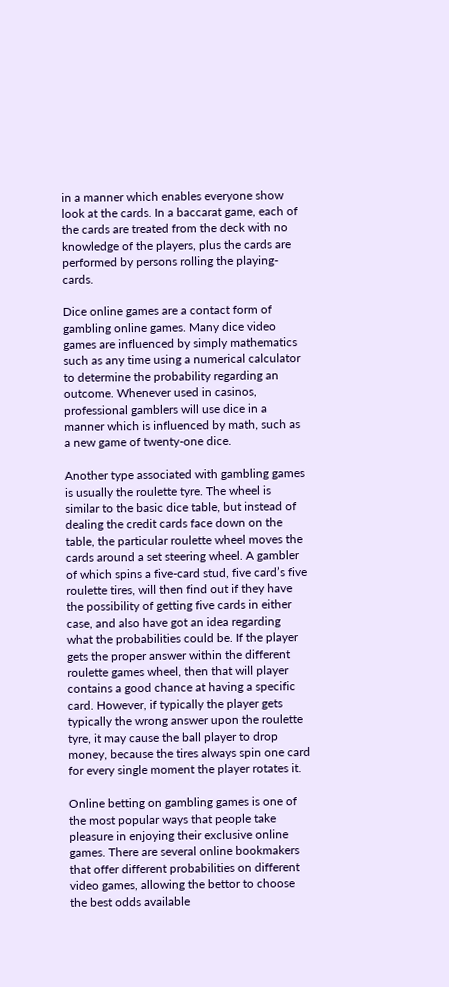in a manner which enables everyone show look at the cards. In a baccarat game, each of the cards are treated from the deck with no knowledge of the players, plus the cards are performed by persons rolling the playing-cards.

Dice online games are a contact form of gambling online games. Many dice video games are influenced by simply mathematics such as any time using a numerical calculator to determine the probability regarding an outcome. Whenever used in casinos, professional gamblers will use dice in a manner which is influenced by math, such as a new game of twenty-one dice.

Another type associated with gambling games is usually the roulette tyre. The wheel is similar to the basic dice table, but instead of dealing the credit cards face down on the table, the particular roulette wheel moves the cards around a set steering wheel. A gambler of which spins a five-card stud, five card’s five roulette tires, will then find out if they have the possibility of getting five cards in either case, and also have got an idea regarding what the probabilities could be. If the player gets the proper answer within the different roulette games wheel, then that will player contains a good chance at having a specific card. However, if typically the player gets typically the wrong answer upon the roulette tyre, it may cause the ball player to drop money, because the tires always spin one card for every single moment the player rotates it.

Online betting on gambling games is one of the most popular ways that people take pleasure in enjoying their exclusive online games. There are several online bookmakers that offer different probabilities on different video games, allowing the bettor to choose the best odds available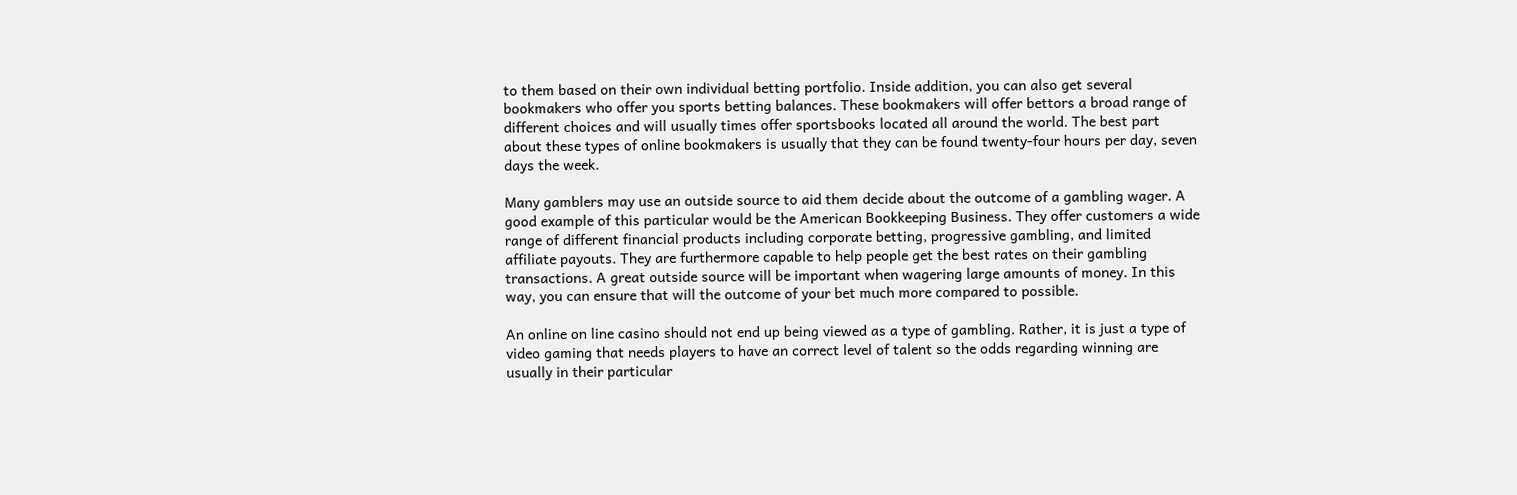to them based on their own individual betting portfolio. Inside addition, you can also get several bookmakers who offer you sports betting balances. These bookmakers will offer bettors a broad range of different choices and will usually times offer sportsbooks located all around the world. The best part about these types of online bookmakers is usually that they can be found twenty-four hours per day, seven days the week.

Many gamblers may use an outside source to aid them decide about the outcome of a gambling wager. A good example of this particular would be the American Bookkeeping Business. They offer customers a wide range of different financial products including corporate betting, progressive gambling, and limited affiliate payouts. They are furthermore capable to help people get the best rates on their gambling transactions. A great outside source will be important when wagering large amounts of money. In this way, you can ensure that will the outcome of your bet much more compared to possible.

An online on line casino should not end up being viewed as a type of gambling. Rather, it is just a type of video gaming that needs players to have an correct level of talent so the odds regarding winning are usually in their particular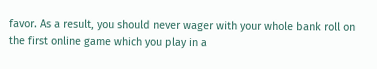favor. As a result, you should never wager with your whole bank roll on the first online game which you play in a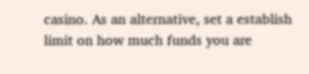casino. As an alternative, set a establish limit on how much funds you are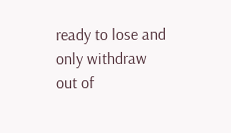ready to lose and only withdraw out of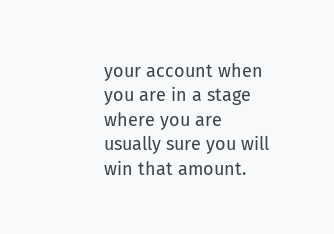your account when you are in a stage where you are usually sure you will win that amount.